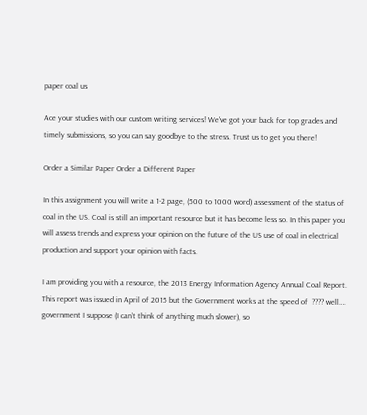paper coal us

Ace your studies with our custom writing services! We've got your back for top grades and timely submissions, so you can say goodbye to the stress. Trust us to get you there!

Order a Similar Paper Order a Different Paper

In this assignment you will write a 1-2 page, (500 to 1000 word) assessment of the status of coal in the US. Coal is still an important resource but it has become less so. In this paper you will assess trends and express your opinion on the future of the US use of coal in electrical production and support your opinion with facts.

I am providing you with a resource, the 2013 Energy Information Agency Annual Coal Report. This report was issued in April of 2015 but the Government works at the speed of  ???? well…. government I suppose (I can’t think of anything much slower), so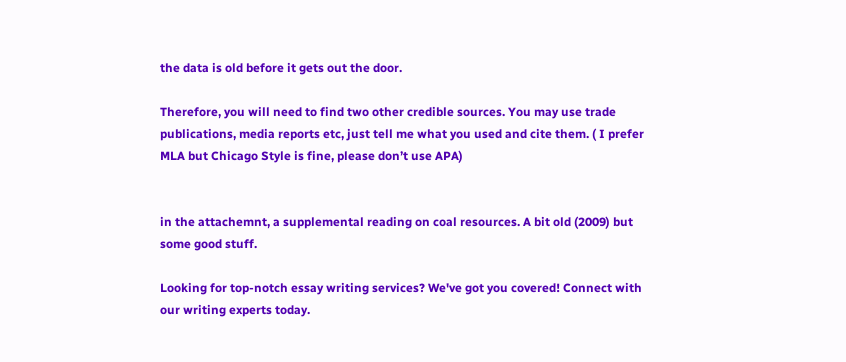the data is old before it gets out the door.

Therefore, you will need to find two other credible sources. You may use trade publications, media reports etc, just tell me what you used and cite them. ( I prefer MLA but Chicago Style is fine, please don’t use APA)


in the attachemnt, a supplemental reading on coal resources. A bit old (2009) but some good stuff.

Looking for top-notch essay writing services? We've got you covered! Connect with our writing experts today.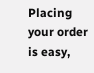Placing your order is easy,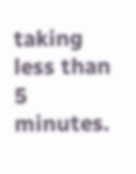taking less than 5 minutes.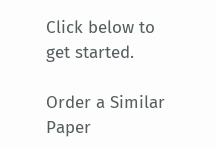Click below to get started.

Order a Similar Paper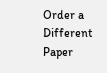Order a Different Paper